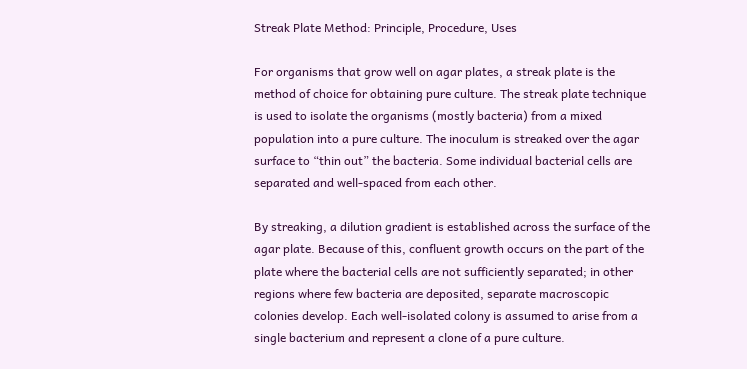Streak Plate Method: Principle, Procedure, Uses

For organisms that grow well on agar plates, a streak plate is the method of choice for obtaining pure culture. The streak plate technique is used to isolate the organisms (mostly bacteria) from a mixed population into a pure culture. The inoculum is streaked over the agar surface to “thin out” the bacteria. Some individual bacterial cells are separated and well-spaced from each other.

By streaking, a dilution gradient is established across the surface of the agar plate. Because of this, confluent growth occurs on the part of the plate where the bacterial cells are not sufficiently separated; in other regions where few bacteria are deposited, separate macroscopic colonies develop. Each well-isolated colony is assumed to arise from a single bacterium and represent a clone of a pure culture.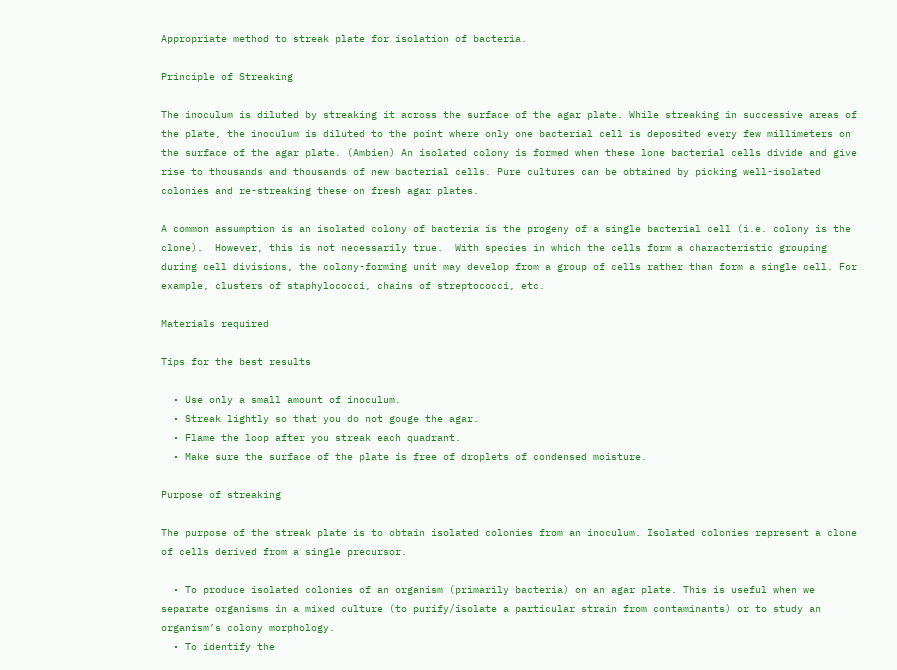Appropriate method to streak plate for isolation of bacteria.

Principle of Streaking

The inoculum is diluted by streaking it across the surface of the agar plate. While streaking in successive areas of the plate, the inoculum is diluted to the point where only one bacterial cell is deposited every few millimeters on the surface of the agar plate. (Ambien) An isolated colony is formed when these lone bacterial cells divide and give rise to thousands and thousands of new bacterial cells. Pure cultures can be obtained by picking well-isolated colonies and re-streaking these on fresh agar plates.

A common assumption is an isolated colony of bacteria is the progeny of a single bacterial cell (i.e. colony is the clone).  However, this is not necessarily true.  With species in which the cells form a characteristic grouping during cell divisions, the colony-forming unit may develop from a group of cells rather than form a single cell. For example, clusters of staphylococci, chains of streptococci, etc.

Materials required

Tips for the best results

  • Use only a small amount of inoculum.
  • Streak lightly so that you do not gouge the agar.
  • Flame the loop after you streak each quadrant.
  • Make sure the surface of the plate is free of droplets of condensed moisture.

Purpose of streaking

The purpose of the streak plate is to obtain isolated colonies from an inoculum. Isolated colonies represent a clone of cells derived from a single precursor.

  • To produce isolated colonies of an organism (primarily bacteria) on an agar plate. This is useful when we separate organisms in a mixed culture (to purify/isolate a particular strain from contaminants) or to study an organism’s colony morphology.
  • To identify the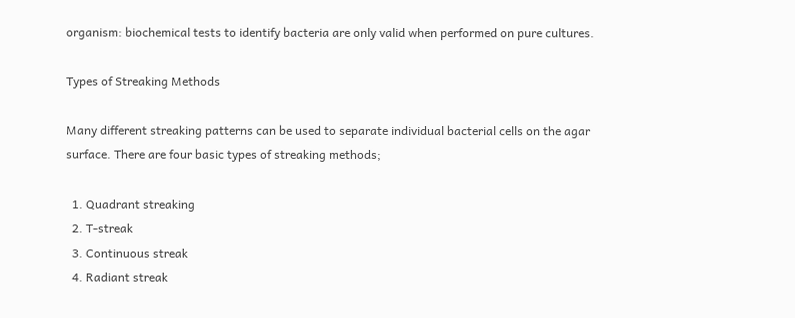organism: biochemical tests to identify bacteria are only valid when performed on pure cultures.

Types of Streaking Methods

Many different streaking patterns can be used to separate individual bacterial cells on the agar surface. There are four basic types of streaking methods;

  1. Quadrant streaking
  2. T-streak
  3. Continuous streak
  4. Radiant streak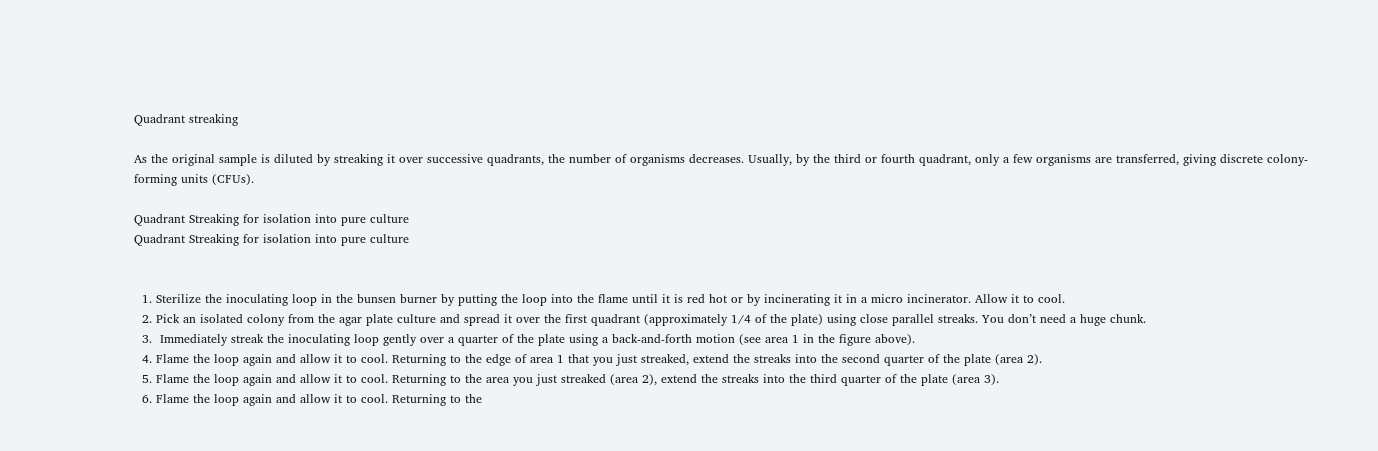Quadrant streaking

As the original sample is diluted by streaking it over successive quadrants, the number of organisms decreases. Usually, by the third or fourth quadrant, only a few organisms are transferred, giving discrete colony-forming units (CFUs).

Quadrant Streaking for isolation into pure culture
Quadrant Streaking for isolation into pure culture


  1. Sterilize the inoculating loop in the bunsen burner by putting the loop into the flame until it is red hot or by incinerating it in a micro incinerator. Allow it to cool.
  2. Pick an isolated colony from the agar plate culture and spread it over the first quadrant (approximately 1/4 of the plate) using close parallel streaks. You don’t need a huge chunk.
  3.  Immediately streak the inoculating loop gently over a quarter of the plate using a back-and-forth motion (see area 1 in the figure above).
  4. Flame the loop again and allow it to cool. Returning to the edge of area 1 that you just streaked, extend the streaks into the second quarter of the plate (area 2).
  5. Flame the loop again and allow it to cool. Returning to the area you just streaked (area 2), extend the streaks into the third quarter of the plate (area 3).
  6. Flame the loop again and allow it to cool. Returning to the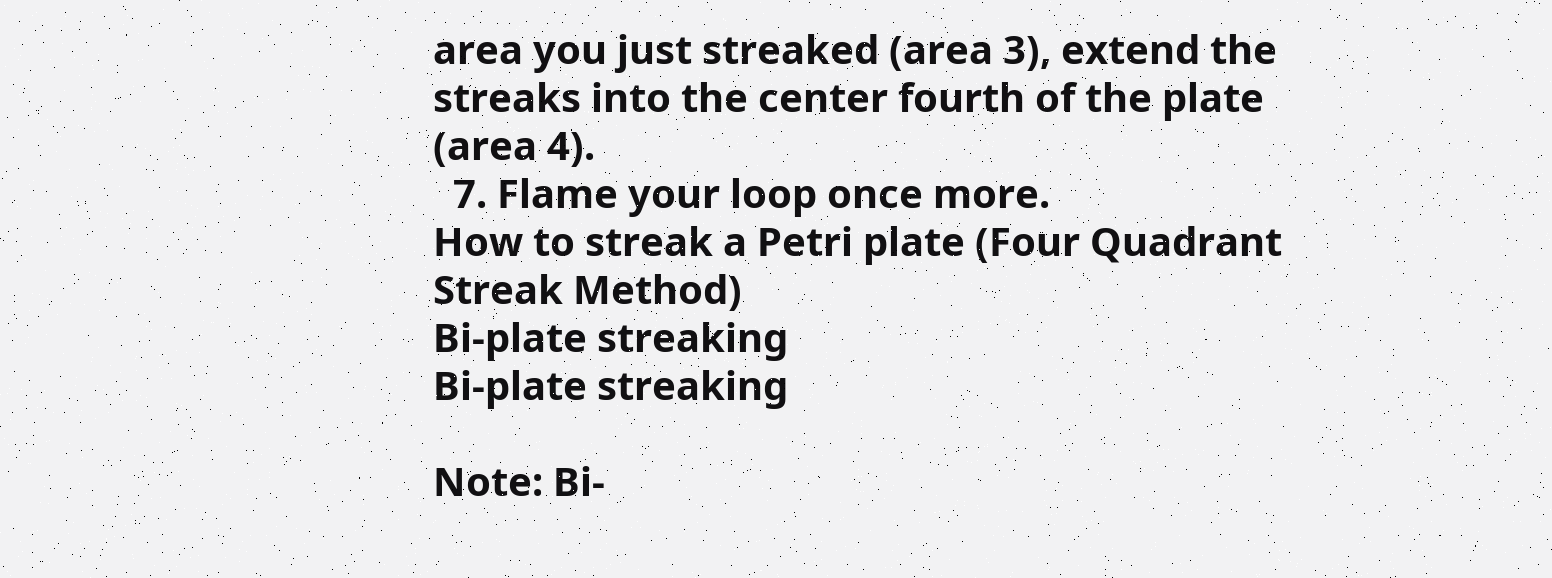area you just streaked (area 3), extend the streaks into the center fourth of the plate (area 4).
  7. Flame your loop once more.
How to streak a Petri plate (Four Quadrant Streak Method)
Bi-plate streaking
Bi-plate streaking

Note: Bi-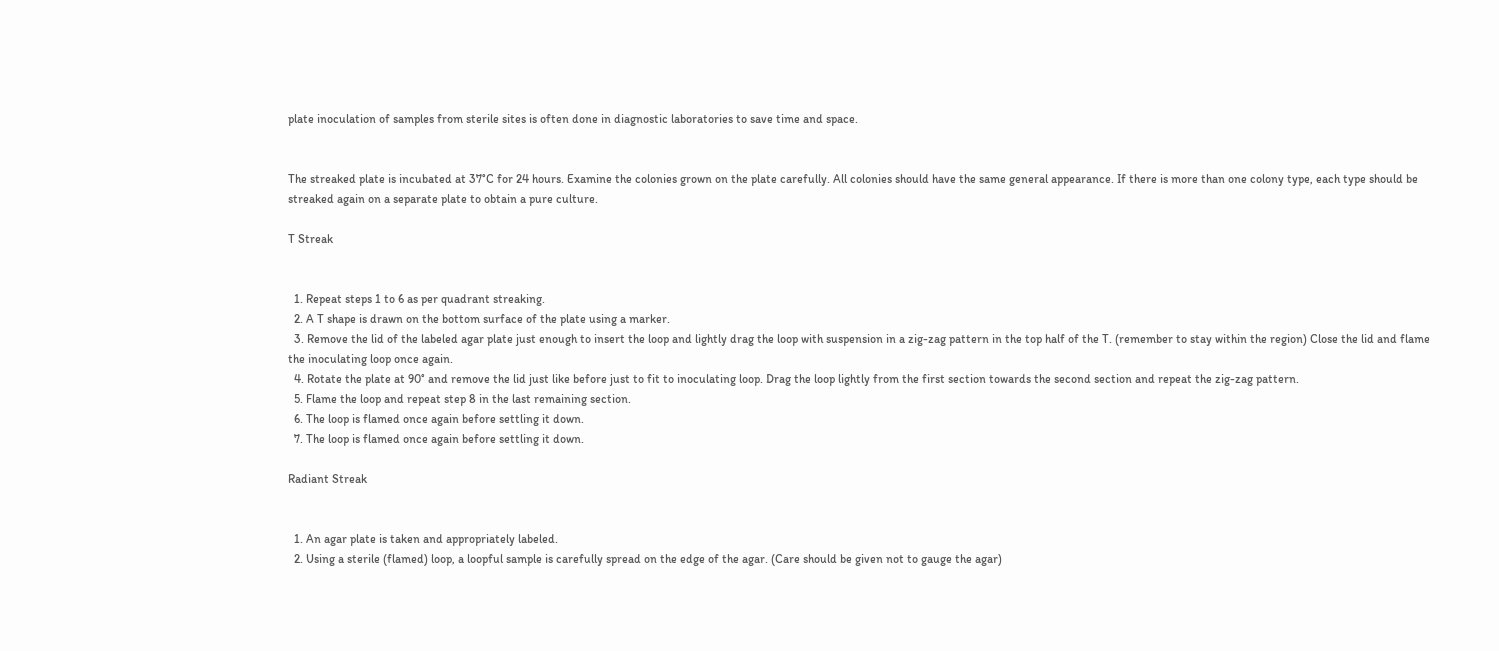plate inoculation of samples from sterile sites is often done in diagnostic laboratories to save time and space.


The streaked plate is incubated at 37°C for 24 hours. Examine the colonies grown on the plate carefully. All colonies should have the same general appearance. If there is more than one colony type, each type should be streaked again on a separate plate to obtain a pure culture.

T Streak


  1. Repeat steps 1 to 6 as per quadrant streaking.
  2. A T shape is drawn on the bottom surface of the plate using a marker.
  3. Remove the lid of the labeled agar plate just enough to insert the loop and lightly drag the loop with suspension in a zig-zag pattern in the top half of the T. (remember to stay within the region) Close the lid and flame the inoculating loop once again.
  4. Rotate the plate at 90° and remove the lid just like before just to fit to inoculating loop. Drag the loop lightly from the first section towards the second section and repeat the zig-zag pattern.
  5. Flame the loop and repeat step 8 in the last remaining section.
  6. The loop is flamed once again before settling it down.
  7. The loop is flamed once again before settling it down.

Radiant Streak


  1. An agar plate is taken and appropriately labeled.
  2. Using a sterile (flamed) loop, a loopful sample is carefully spread on the edge of the agar. (Care should be given not to gauge the agar)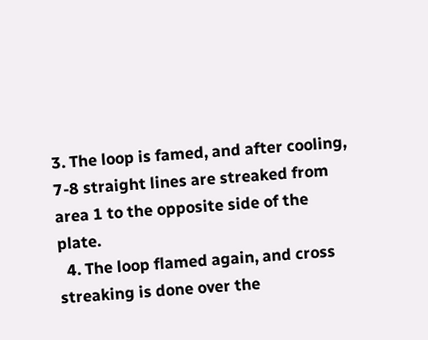3. The loop is famed, and after cooling, 7-8 straight lines are streaked from area 1 to the opposite side of the plate.
  4. The loop flamed again, and cross streaking is done over the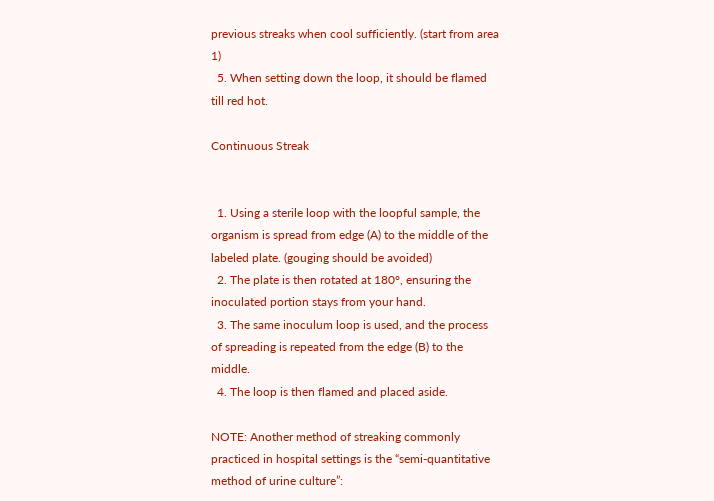previous streaks when cool sufficiently. (start from area 1)
  5. When setting down the loop, it should be flamed till red hot.

Continuous Streak


  1. Using a sterile loop with the loopful sample, the organism is spread from edge (A) to the middle of the labeled plate. (gouging should be avoided)
  2. The plate is then rotated at 180°, ensuring the inoculated portion stays from your hand.
  3. The same inoculum loop is used, and the process of spreading is repeated from the edge (B) to the middle.
  4. The loop is then flamed and placed aside.

NOTE: Another method of streaking commonly practiced in hospital settings is the “semi-quantitative method of urine culture”: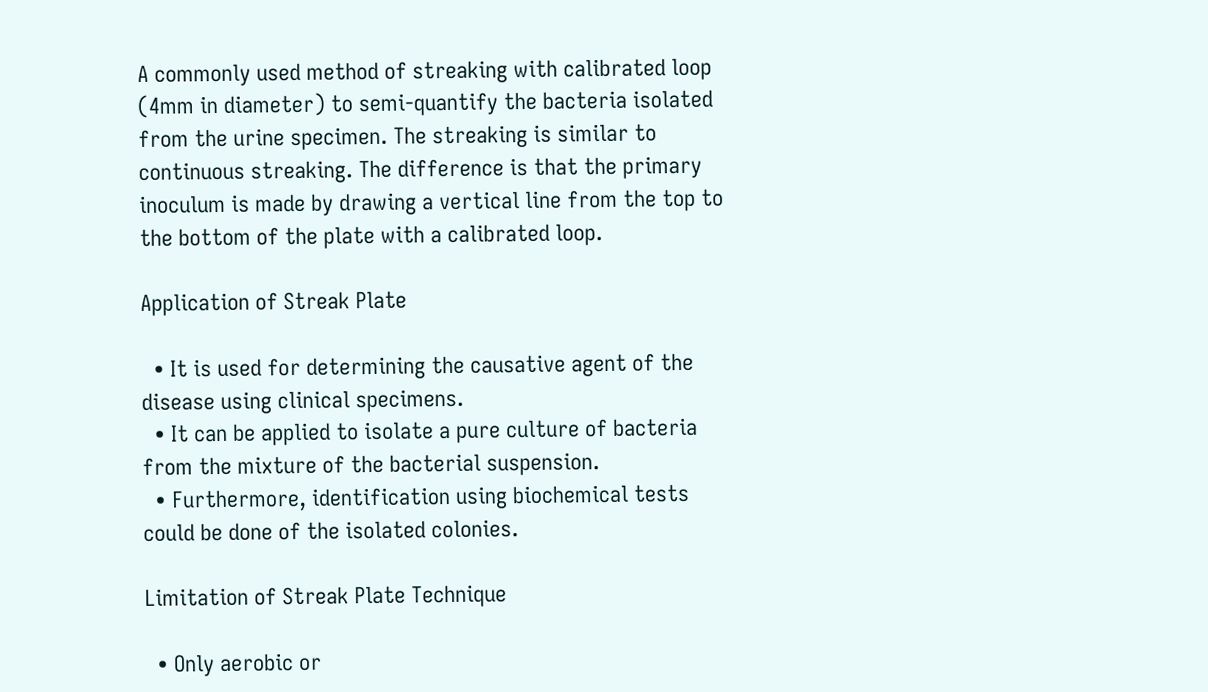A commonly used method of streaking with calibrated loop (4mm in diameter) to semi-quantify the bacteria isolated from the urine specimen. The streaking is similar to continuous streaking. The difference is that the primary inoculum is made by drawing a vertical line from the top to the bottom of the plate with a calibrated loop.

Application of Streak Plate

  • It is used for determining the causative agent of the disease using clinical specimens.
  • It can be applied to isolate a pure culture of bacteria from the mixture of the bacterial suspension.
  • Furthermore, identification using biochemical tests could be done of the isolated colonies.

Limitation of Streak Plate Technique

  • Only aerobic or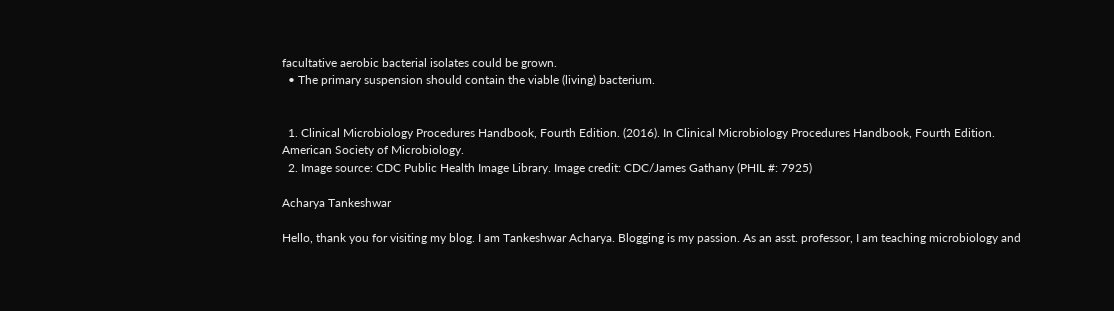facultative aerobic bacterial isolates could be grown.
  • The primary suspension should contain the viable (living) bacterium.


  1. Clinical Microbiology Procedures Handbook, Fourth Edition. (2016). In Clinical Microbiology Procedures Handbook, Fourth Edition. American Society of Microbiology.
  2. Image source: CDC Public Health Image Library. Image credit: CDC/James Gathany (PHIL #: 7925)

Acharya Tankeshwar

Hello, thank you for visiting my blog. I am Tankeshwar Acharya. Blogging is my passion. As an asst. professor, I am teaching microbiology and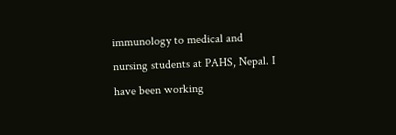immunology to medical and nursing students at PAHS, Nepal. I have been working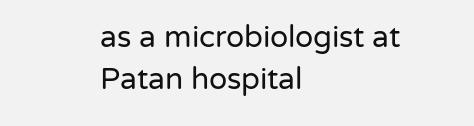as a microbiologist at Patan hospital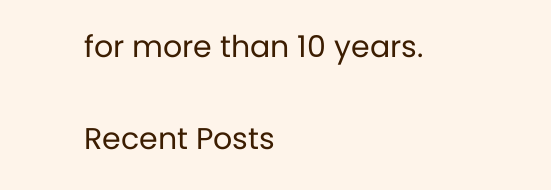for more than 10 years.

Recent Posts